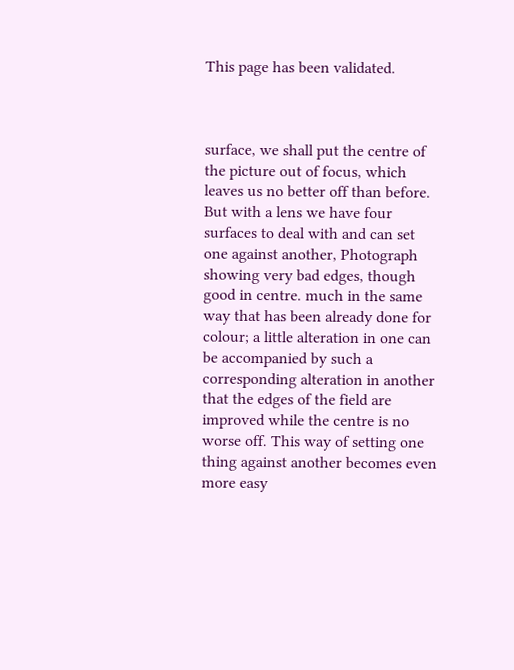This page has been validated.



surface, we shall put the centre of the picture out of focus, which leaves us no better off than before. But with a lens we have four surfaces to deal with and can set one against another, Photograph showing very bad edges, though good in centre. much in the same way that has been already done for colour; a little alteration in one can be accompanied by such a corresponding alteration in another that the edges of the field are improved while the centre is no worse off. This way of setting one thing against another becomes even more easy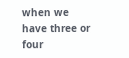when we have three or four